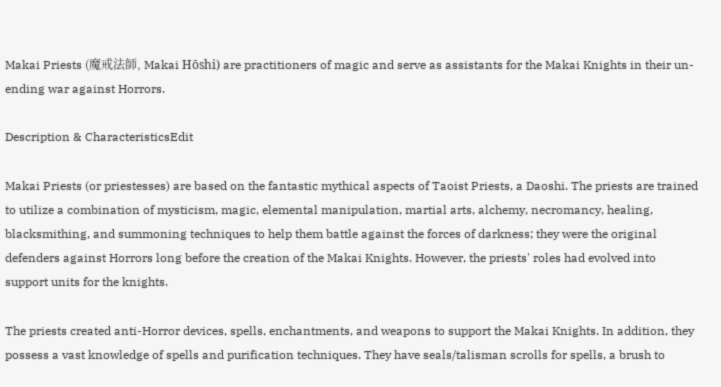Makai Priests (魔戒法師, Makai Hōshi) are practitioners of magic and serve as assistants for the Makai Knights in their un-ending war against Horrors.

Description & CharacteristicsEdit

Makai Priests (or priestesses) are based on the fantastic mythical aspects of Taoist Priests, a Daoshi. The priests are trained to utilize a combination of mysticism, magic, elemental manipulation, martial arts, alchemy, necromancy, healing, blacksmithing, and summoning techniques to help them battle against the forces of darkness; they were the original defenders against Horrors long before the creation of the Makai Knights. However, the priests' roles had evolved into support units for the knights.

The priests created anti-Horror devices, spells, enchantments, and weapons to support the Makai Knights. In addition, they possess a vast knowledge of spells and purification techniques. They have seals/talisman scrolls for spells, a brush to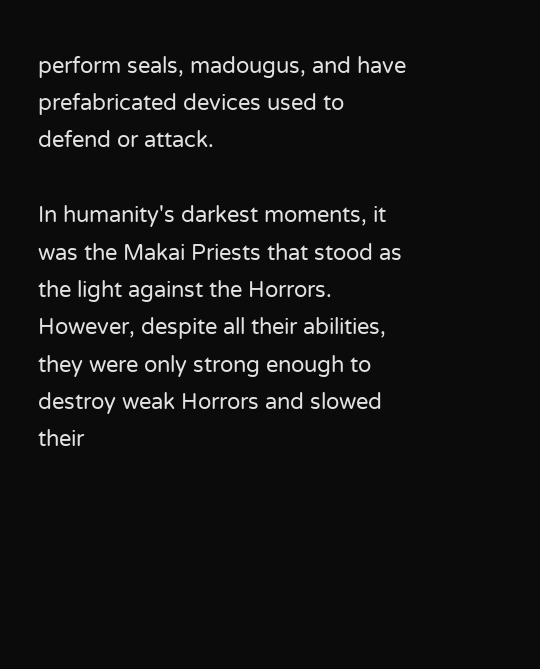perform seals, madougus, and have prefabricated devices used to defend or attack.

In humanity's darkest moments, it was the Makai Priests that stood as the light against the Horrors. However, despite all their abilities, they were only strong enough to destroy weak Horrors and slowed their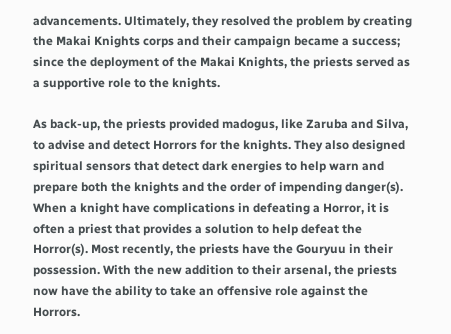advancements. Ultimately, they resolved the problem by creating the Makai Knights corps and their campaign became a success; since the deployment of the Makai Knights, the priests served as a supportive role to the knights.

As back-up, the priests provided madogus, like Zaruba and Silva, to advise and detect Horrors for the knights. They also designed spiritual sensors that detect dark energies to help warn and prepare both the knights and the order of impending danger(s). When a knight have complications in defeating a Horror, it is often a priest that provides a solution to help defeat the Horror(s). Most recently, the priests have the Gouryuu in their possession. With the new addition to their arsenal, the priests now have the ability to take an offensive role against the Horrors.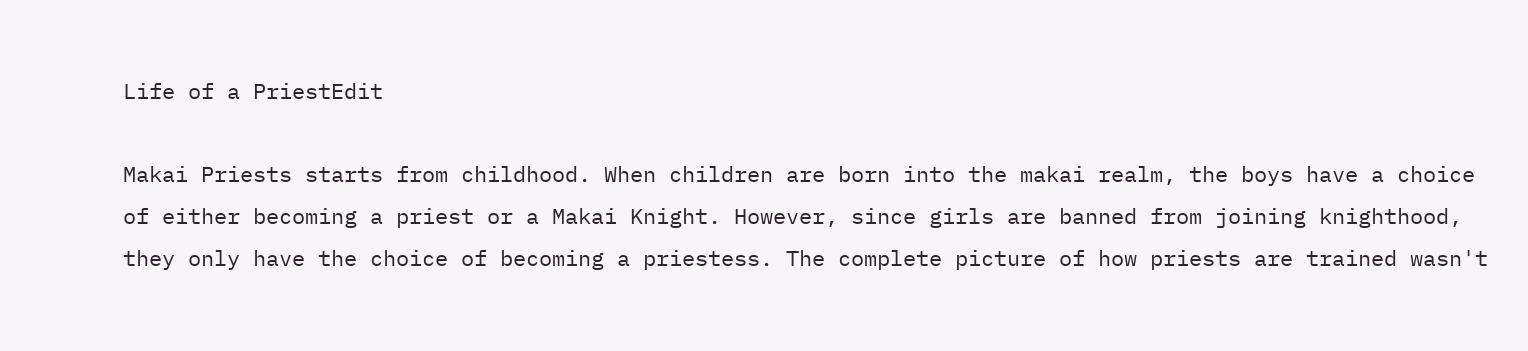Life of a PriestEdit

Makai Priests starts from childhood. When children are born into the makai realm, the boys have a choice of either becoming a priest or a Makai Knight. However, since girls are banned from joining knighthood, they only have the choice of becoming a priestess. The complete picture of how priests are trained wasn't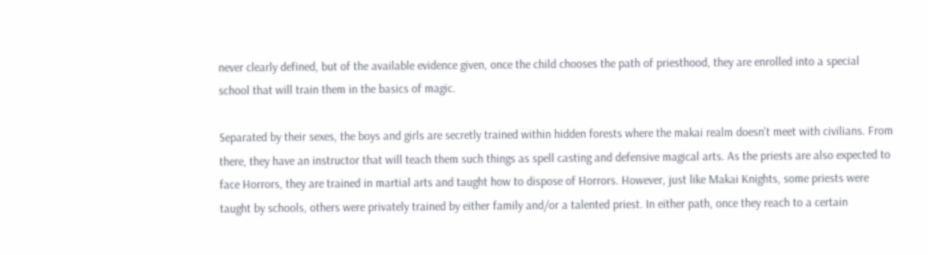never clearly defined, but of the available evidence given, once the child chooses the path of priesthood, they are enrolled into a special school that will train them in the basics of magic.

Separated by their sexes, the boys and girls are secretly trained within hidden forests where the makai realm doesn't meet with civilians. From there, they have an instructor that will teach them such things as spell casting and defensive magical arts. As the priests are also expected to face Horrors, they are trained in martial arts and taught how to dispose of Horrors. However, just like Makai Knights, some priests were taught by schools, others were privately trained by either family and/or a talented priest. In either path, once they reach to a certain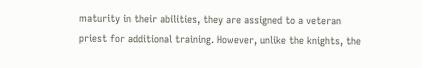maturity in their abilities, they are assigned to a veteran priest for additional training. However, unlike the knights, the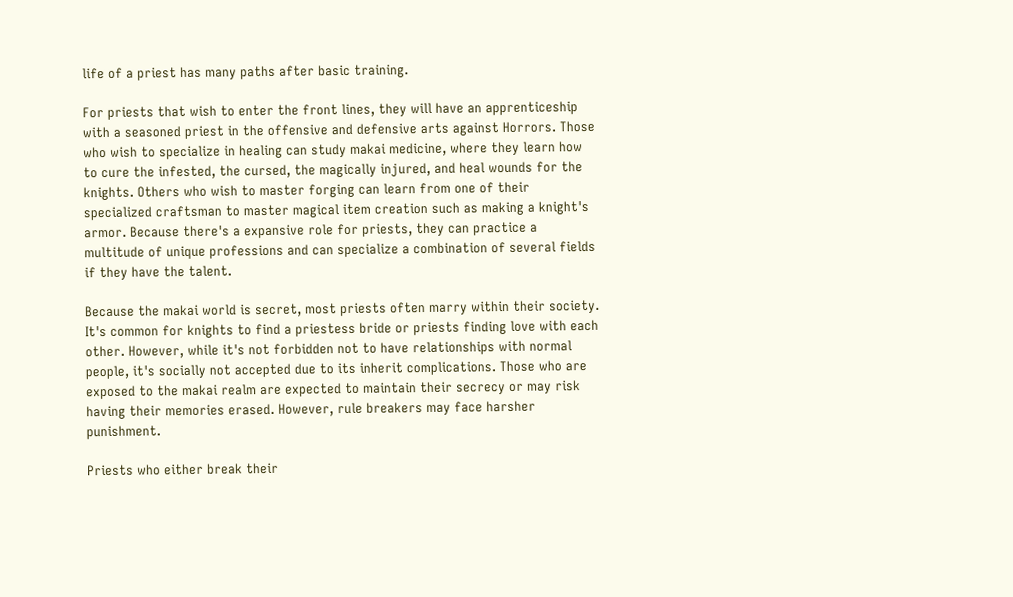life of a priest has many paths after basic training.

For priests that wish to enter the front lines, they will have an apprenticeship with a seasoned priest in the offensive and defensive arts against Horrors. Those who wish to specialize in healing can study makai medicine, where they learn how to cure the infested, the cursed, the magically injured, and heal wounds for the knights. Others who wish to master forging can learn from one of their specialized craftsman to master magical item creation such as making a knight's armor. Because there's a expansive role for priests, they can practice a multitude of unique professions and can specialize a combination of several fields if they have the talent.

Because the makai world is secret, most priests often marry within their society. It's common for knights to find a priestess bride or priests finding love with each other. However, while it's not forbidden not to have relationships with normal people, it's socially not accepted due to its inherit complications. Those who are exposed to the makai realm are expected to maintain their secrecy or may risk having their memories erased. However, rule breakers may face harsher punishment.

Priests who either break their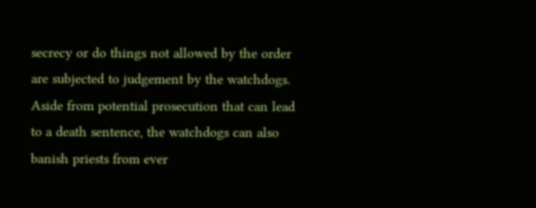secrecy or do things not allowed by the order are subjected to judgement by the watchdogs. Aside from potential prosecution that can lead to a death sentence, the watchdogs can also banish priests from ever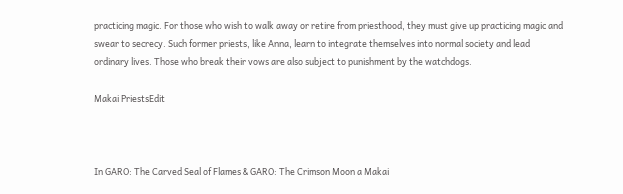practicing magic. For those who wish to walk away or retire from priesthood, they must give up practicing magic and swear to secrecy. Such former priests, like Anna, learn to integrate themselves into normal society and lead ordinary lives. Those who break their vows are also subject to punishment by the watchdogs.

Makai PriestsEdit



In GARO: The Carved Seal of Flames & GARO: The Crimson Moon a Makai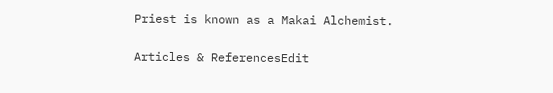Priest is known as a Makai Alchemist.

Articles & ReferencesEdit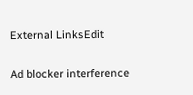External LinksEdit

Ad blocker interference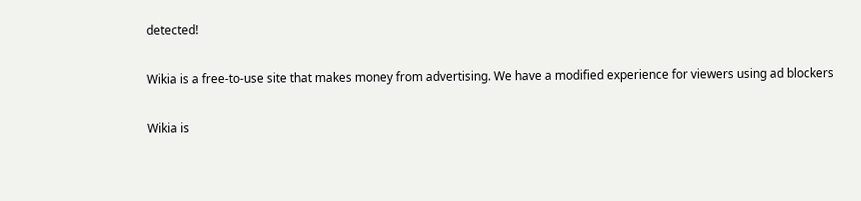detected!

Wikia is a free-to-use site that makes money from advertising. We have a modified experience for viewers using ad blockers

Wikia is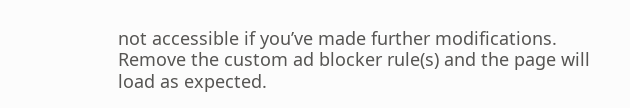not accessible if you’ve made further modifications. Remove the custom ad blocker rule(s) and the page will load as expected.